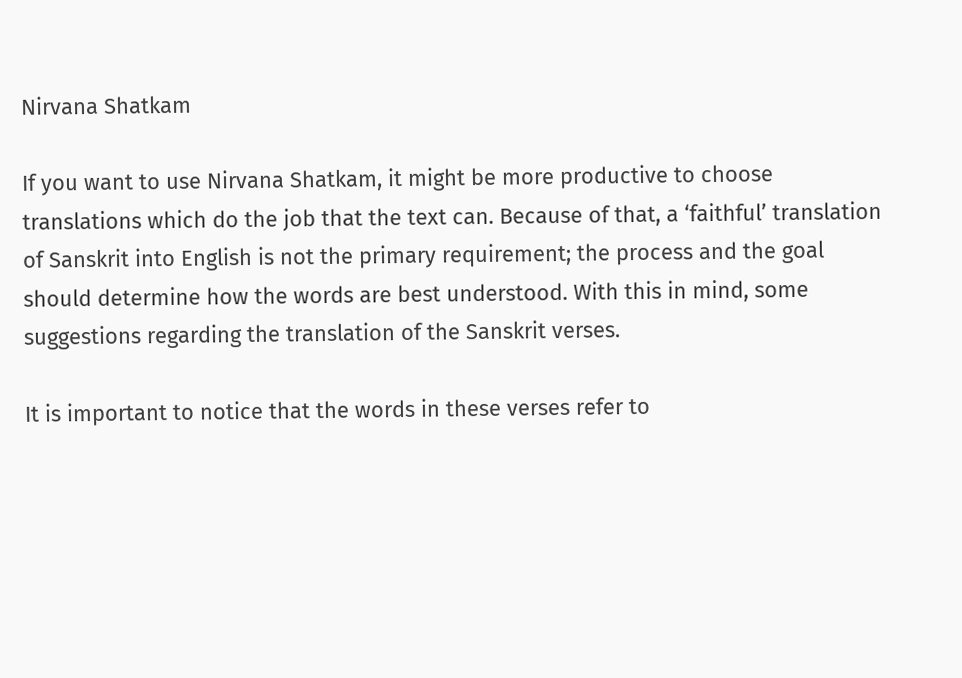Nirvana Shatkam

If you want to use Nirvana Shatkam, it might be more productive to choose translations which do the job that the text can. Because of that, a ‘faithful’ translation of Sanskrit into English is not the primary requirement; the process and the goal should determine how the words are best understood. With this in mind, some suggestions regarding the translation of the Sanskrit verses.

It is important to notice that the words in these verses refer to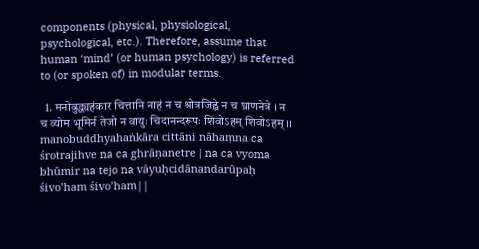components (physical, physiological, psychological, etc.). Therefore, assume that human ‘mind’ (or human psychology) is referred to (or spoken of) in modular terms.

  1. मनोबुद्ध्यहंकार चित्तानि नाहं न च श्रोत्रजिह्वे न च घ्राणनेत्रे । न च व्योम भूमिर्न तेजो न वायुः चिदानन्दरूपः शिवोऽहम् शिवोऽहम् ।। manobuddhyahaṅkāra cittāni nāhaṃna ca śrotrajihve na ca ghrāṇanetre | na ca vyoma bhūmir na tejo na vāyuḥcidānandarūpaḥ śivo’ham śivo’ham||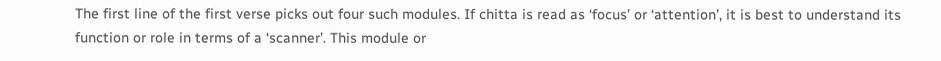The first line of the first verse picks out four such modules. If chitta is read as ‘focus’ or ‘attention’, it is best to understand its function or role in terms of a ‘scanner’. This module or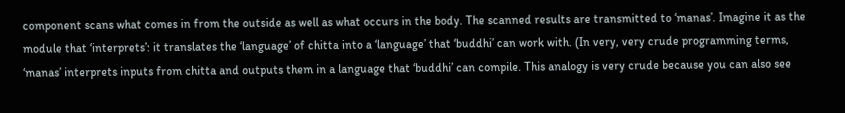component scans what comes in from the outside as well as what occurs in the body. The scanned results are transmitted to ‘manas’. Imagine it as the module that ‘interprets’: it translates the ‘language’ of chitta into a ‘language’ that ‘buddhi’ can work with. (In very, very crude programming terms, ‘manas’ interprets inputs from chitta and outputs them in a language that ‘buddhi’ can compile. This analogy is very crude because you can also see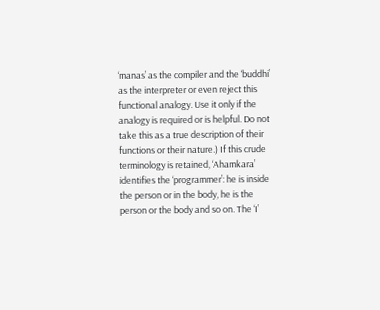‘manas’ as the compiler and the ‘buddhi’ as the interpreter or even reject this functional analogy. Use it only if the analogy is required or is helpful. Do not take this as a true description of their functions or their nature.) If this crude terminology is retained, ‘Ahamkara’ identifies the ‘programmer’: he is inside the person or in the body, he is the person or the body and so on. The ‘I’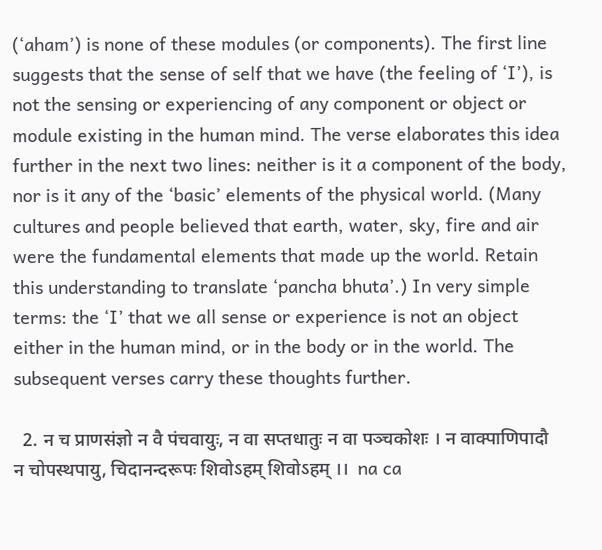(‘aham’) is none of these modules (or components). The first line suggests that the sense of self that we have (the feeling of ‘I’), is not the sensing or experiencing of any component or object or module existing in the human mind. The verse elaborates this idea further in the next two lines: neither is it a component of the body, nor is it any of the ‘basic’ elements of the physical world. (Many cultures and people believed that earth, water, sky, fire and air were the fundamental elements that made up the world. Retain this understanding to translate ‘pancha bhuta’.) In very simple terms: the ‘I’ that we all sense or experience is not an object either in the human mind, or in the body or in the world. The subsequent verses carry these thoughts further.

  2. न च प्राणसंज्ञो न वै पंचवायुः, न वा सप्तधातुः न वा पञ्चकोशः । न वाक्पाणिपादौ न चोपस्थपायु, चिदानन्दरूपः शिवोऽहम् शिवोऽहम् ।।  na ca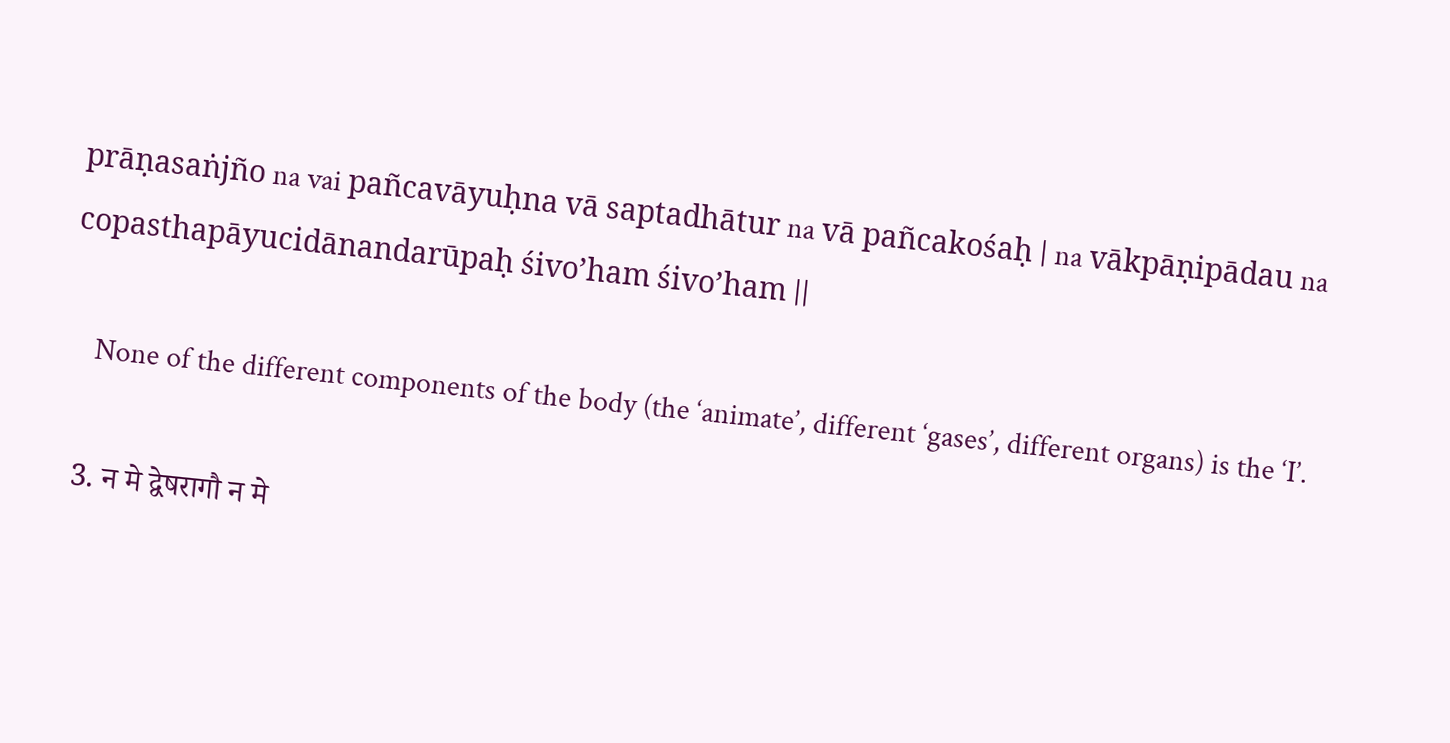prāṇasaṅjño na vai pañcavāyuḥna vā saptadhātur na vā pañcakośaḥ | na vākpāṇipādau na copasthapāyucidānandarūpaḥ śivo’ham śivo’ham ||

    None of the different components of the body (the ‘animate’, different ‘gases’, different organs) is the ‘I’.

  3. न मे द्वेषरागौ न मे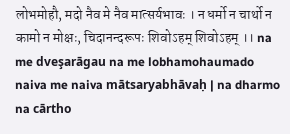लोभमोहौ, मदो नैव मे नैव मात्सर्यभावः । न धर्मो न चार्थो न कामो न मोक्षः, चिदानन्दरूपः शिवोऽहम् शिवोऽहम् ।। na me dveşarāgau na me lobhamohaumado naiva me naiva mātsaryabhāvaḥ | na dharmo na cārtho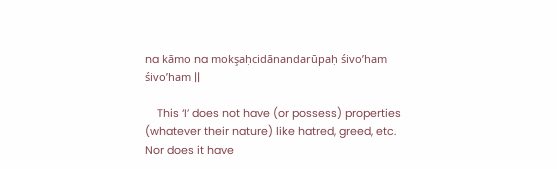na kāmo na mokşaḥcidānandarūpaḥ śivo’ham śivo’ham ||

    This ‘I’ does not have (or possess) properties (whatever their nature) like hatred, greed, etc. Nor does it have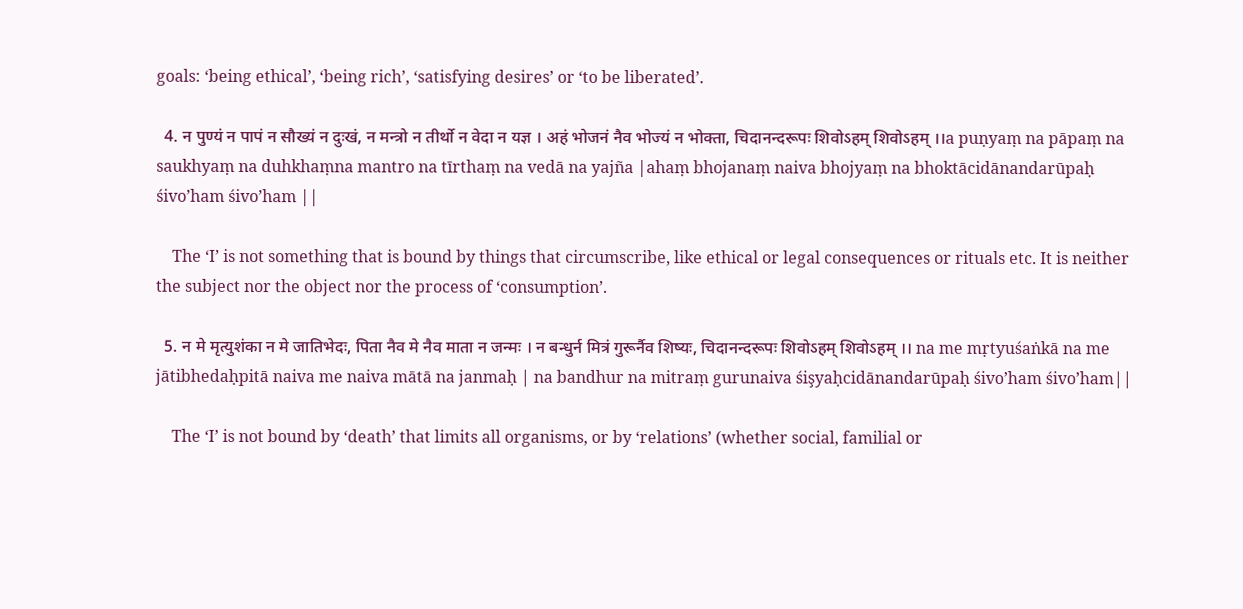goals: ‘being ethical’, ‘being rich’, ‘satisfying desires’ or ‘to be liberated’.

  4. न पुण्यं न पापं न सौख्यं न दुःखं, न मन्त्रो न तीर्थो न वेदा न यज्ञ । अहं भोजनं नैव भोज्यं न भोक्ता, चिदानन्दरूपः शिवोऽहम् शिवोऽहम् ।।a puṇyaṃ na pāpaṃ na saukhyaṃ na duhkhaṃna mantro na tīrthaṃ na vedā na yajña |ahaṃ bhojanaṃ naiva bhojyaṃ na bhoktācidānandarūpaḥ śivo’ham śivo’ham ||

    The ‘I’ is not something that is bound by things that circumscribe, like ethical or legal consequences or rituals etc. It is neither the subject nor the object nor the process of ‘consumption’.

  5. न मे मृत्युशंका न मे जातिभेदः, पिता नैव मे नैव माता न जन्मः । न बन्धुर्न मित्रं गुरूर्नैव शिष्यः, चिदानन्दरूपः शिवोऽहम् शिवोऽहम् ।। na me mṛtyuśaṅkā na me jātibhedaḥpitā naiva me naiva mātā na janmaḥ | na bandhur na mitraṃ gurunaiva śişyaḥcidānandarūpaḥ śivo’ham śivo’ham||

    The ‘I’ is not bound by ‘death’ that limits all organisms, or by ‘relations’ (whether social, familial or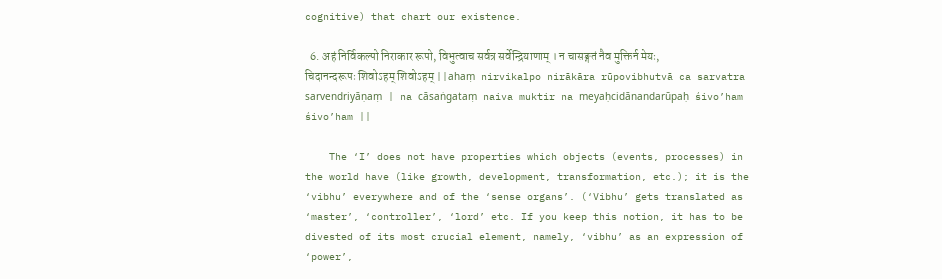cognitive) that chart our existence.

  6. अहं निर्विकल्पो निराकार रूपो, विभुत्वाच सर्वत्र सर्वेन्द्रियाणाम् । न चासङ्गतं नैव मुक्तिर्न मेयः, चिदानन्दरूपः शिवोऽहम् शिवोऽहम् ||ahaṃ nirvikalpo nirākāra rūpovibhutvā ca sarvatra sarvendriyāṇaṃ | na cāsaṅgataṃ naiva muktir na meyaḥcidānandarūpaḥ śivo’ham śivo’ham ||

    The ‘I’ does not have properties which objects (events, processes) in the world have (like growth, development, transformation, etc.); it is the ‘vibhu’ everywhere and of the ‘sense organs’. (‘Vibhu’ gets translated as ‘master’, ‘controller’, ‘lord’ etc. If you keep this notion, it has to be divested of its most crucial element, namely, ‘vibhu’ as an expression of ‘power’,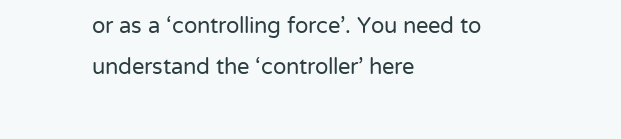or as a ‘controlling force’. You need to understand the ‘controller’ here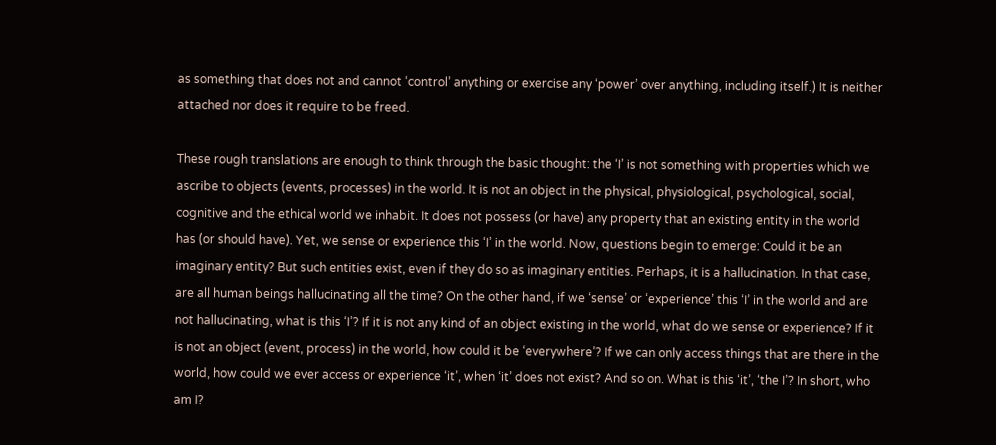as something that does not and cannot ‘control’ anything or exercise any ‘power’ over anything, including itself.) It is neither attached nor does it require to be freed.

These rough translations are enough to think through the basic thought: the ‘I’ is not something with properties which we ascribe to objects (events, processes) in the world. It is not an object in the physical, physiological, psychological, social, cognitive and the ethical world we inhabit. It does not possess (or have) any property that an existing entity in the world has (or should have). Yet, we sense or experience this ‘I’ in the world. Now, questions begin to emerge: Could it be an imaginary entity? But such entities exist, even if they do so as imaginary entities. Perhaps, it is a hallucination. In that case, are all human beings hallucinating all the time? On the other hand, if we ‘sense’ or ‘experience’ this ‘I’ in the world and are not hallucinating, what is this ‘I’? If it is not any kind of an object existing in the world, what do we sense or experience? If it is not an object (event, process) in the world, how could it be ‘everywhere’? If we can only access things that are there in the world, how could we ever access or experience ‘it’, when ‘it’ does not exist? And so on. What is this ‘it’, ‘the I’? In short, who am I?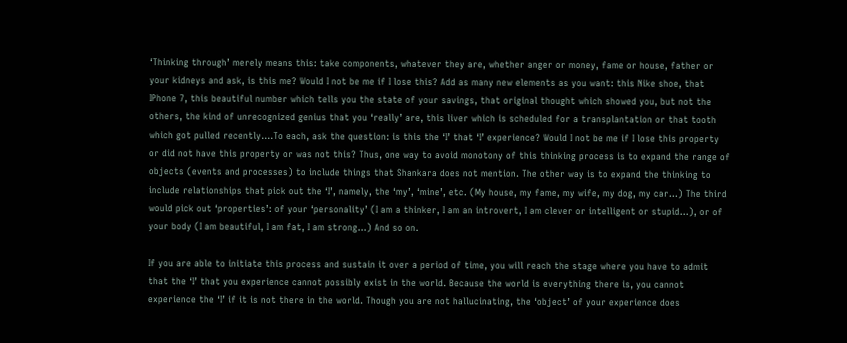‘Thinking through’ merely means this: take components, whatever they are, whether anger or money, fame or house, father or your kidneys and ask, is this me? Would I not be me if I lose this? Add as many new elements as you want: this Nike shoe, that IPhone 7, this beautiful number which tells you the state of your savings, that original thought which showed you, but not the others, the kind of unrecognized genius that you ‘really’ are, this liver which is scheduled for a transplantation or that tooth which got pulled recently….To each, ask the question: is this the ‘I’ that ‘I’ experience? Would I not be me if I lose this property or did not have this property or was not this? Thus, one way to avoid monotony of this thinking process is to expand the range of objects (events and processes) to include things that Shankara does not mention. The other way is to expand the thinking to include relationships that pick out the ‘I’, namely, the ‘my’, ‘mine’, etc. (My house, my fame, my wife, my dog, my car…) The third would pick out ‘properties’: of your ‘personality’ (I am a thinker, I am an introvert, I am clever or intelligent or stupid…), or of your body (I am beautiful, I am fat, I am strong…) And so on.

If you are able to initiate this process and sustain it over a period of time, you will reach the stage where you have to admit that the ‘I’ that you experience cannot possibly exist in the world. Because the world is everything there is, you cannot experience the ‘I’ if it is not there in the world. Though you are not hallucinating, the ‘object’ of your experience does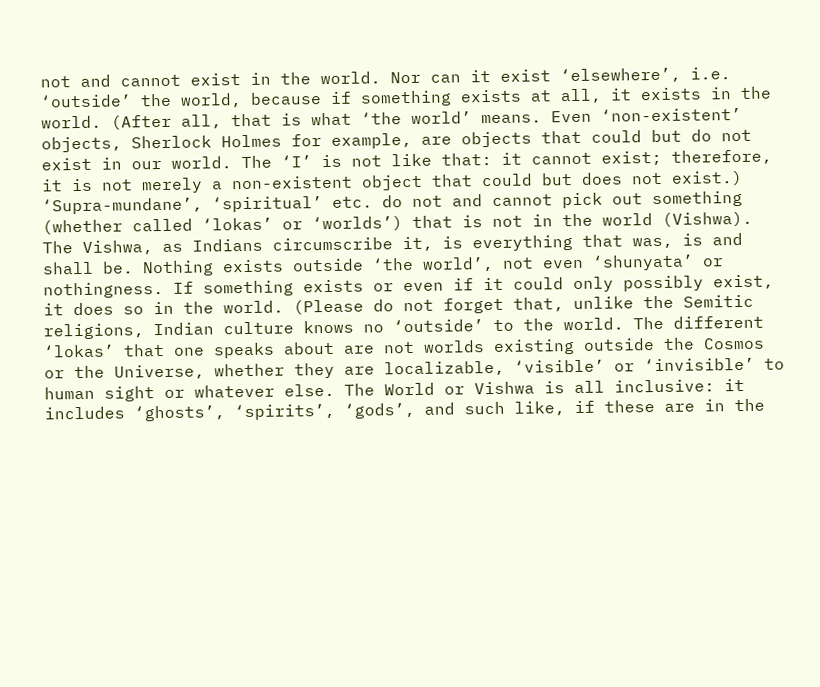not and cannot exist in the world. Nor can it exist ‘elsewhere’, i.e. ‘outside’ the world, because if something exists at all, it exists in the world. (After all, that is what ‘the world’ means. Even ‘non-existent’ objects, Sherlock Holmes for example, are objects that could but do not exist in our world. The ‘I’ is not like that: it cannot exist; therefore, it is not merely a non-existent object that could but does not exist.) ‘Supra-mundane’, ‘spiritual’ etc. do not and cannot pick out something (whether called ‘lokas’ or ‘worlds’) that is not in the world (Vishwa). The Vishwa, as Indians circumscribe it, is everything that was, is and shall be. Nothing exists outside ‘the world’, not even ‘shunyata’ or nothingness. If something exists or even if it could only possibly exist, it does so in the world. (Please do not forget that, unlike the Semitic religions, Indian culture knows no ‘outside’ to the world. The different ‘lokas’ that one speaks about are not worlds existing outside the Cosmos or the Universe, whether they are localizable, ‘visible’ or ‘invisible’ to human sight or whatever else. The World or Vishwa is all inclusive: it includes ‘ghosts’, ‘spirits’, ‘gods’, and such like, if these are in the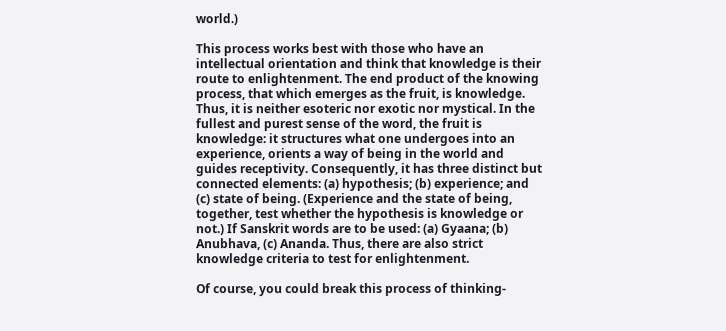world.)

This process works best with those who have an intellectual orientation and think that knowledge is their route to enlightenment. The end product of the knowing process, that which emerges as the fruit, is knowledge. Thus, it is neither esoteric nor exotic nor mystical. In the fullest and purest sense of the word, the fruit is knowledge: it structures what one undergoes into an experience, orients a way of being in the world and guides receptivity. Consequently, it has three distinct but connected elements: (a) hypothesis; (b) experience; and (c) state of being. (Experience and the state of being, together, test whether the hypothesis is knowledge or not.) If Sanskrit words are to be used: (a) Gyaana; (b) Anubhava, (c) Ananda. Thus, there are also strict knowledge criteria to test for enlightenment.

Of course, you could break this process of thinking-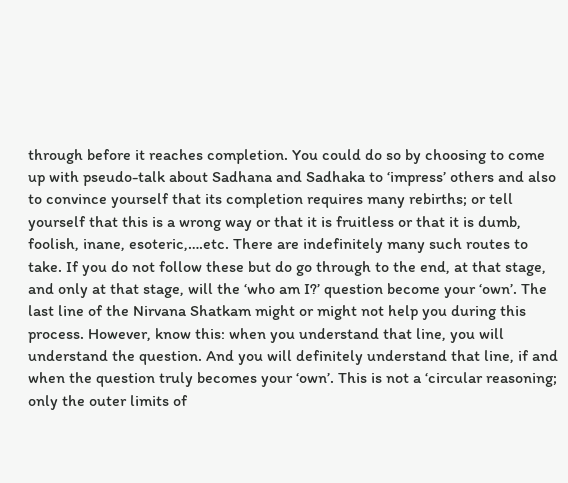through before it reaches completion. You could do so by choosing to come up with pseudo-talk about Sadhana and Sadhaka to ‘impress’ others and also to convince yourself that its completion requires many rebirths; or tell yourself that this is a wrong way or that it is fruitless or that it is dumb, foolish, inane, esoteric,….etc. There are indefinitely many such routes to take. If you do not follow these but do go through to the end, at that stage, and only at that stage, will the ‘who am I?’ question become your ‘own’. The last line of the Nirvana Shatkam might or might not help you during this process. However, know this: when you understand that line, you will understand the question. And you will definitely understand that line, if and when the question truly becomes your ‘own’. This is not a ‘circular reasoning; only the outer limits of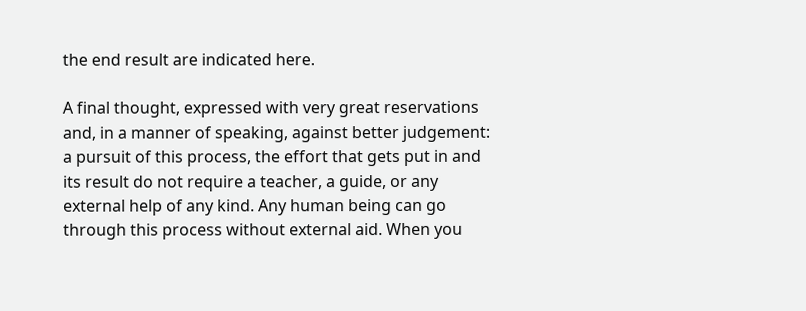the end result are indicated here.

A final thought, expressed with very great reservations and, in a manner of speaking, against better judgement: a pursuit of this process, the effort that gets put in and its result do not require a teacher, a guide, or any external help of any kind. Any human being can go through this process without external aid. When you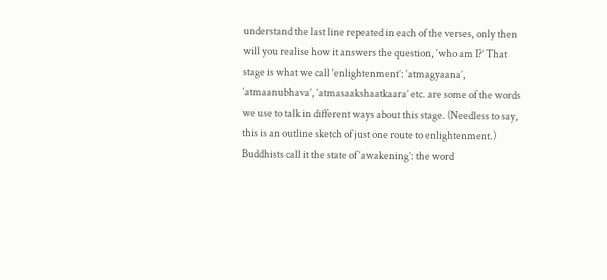understand the last line repeated in each of the verses, only then will you realise how it answers the question, ‘who am I?’ That stage is what we call ‘enlightenment’: ‘atmagyaana’, ‘atmaanubhava’, ‘atmasaakshaatkaara’ etc. are some of the words we use to talk in different ways about this stage. (Needless to say, this is an outline sketch of just one route to enlightenment.) Buddhists call it the state of ‘awakening’: the word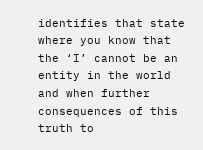identifies that state where you know that the ‘I’ cannot be an entity in the world and when further consequences of this truth to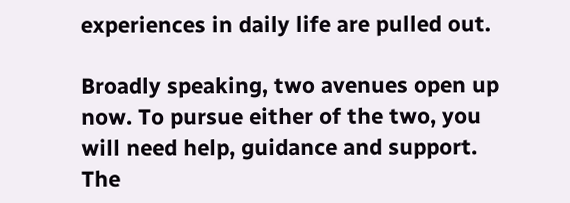experiences in daily life are pulled out.

Broadly speaking, two avenues open up now. To pursue either of the two, you will need help, guidance and support. The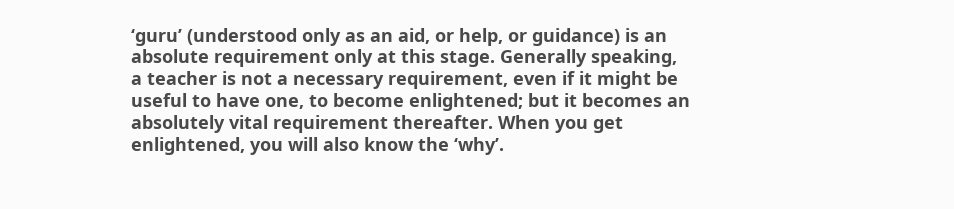‘guru’ (understood only as an aid, or help, or guidance) is an absolute requirement only at this stage. Generally speaking, a teacher is not a necessary requirement, even if it might be useful to have one, to become enlightened; but it becomes an absolutely vital requirement thereafter. When you get enlightened, you will also know the ‘why’.